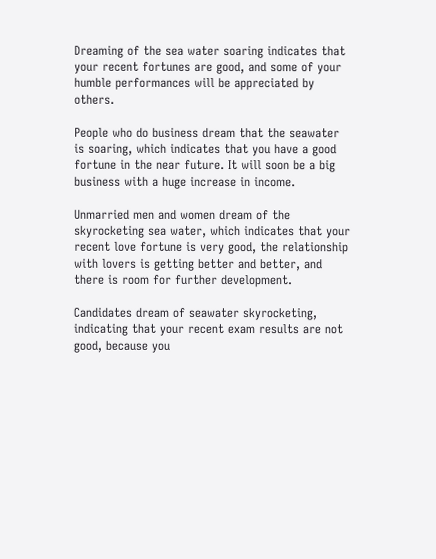Dreaming of the sea water soaring indicates that your recent fortunes are good, and some of your humble performances will be appreciated by others.

People who do business dream that the seawater is soaring, which indicates that you have a good fortune in the near future. It will soon be a big business with a huge increase in income.

Unmarried men and women dream of the skyrocketing sea water, which indicates that your recent love fortune is very good, the relationship with lovers is getting better and better, and there is room for further development.

Candidates dream of seawater skyrocketing, indicating that your recent exam results are not good, because you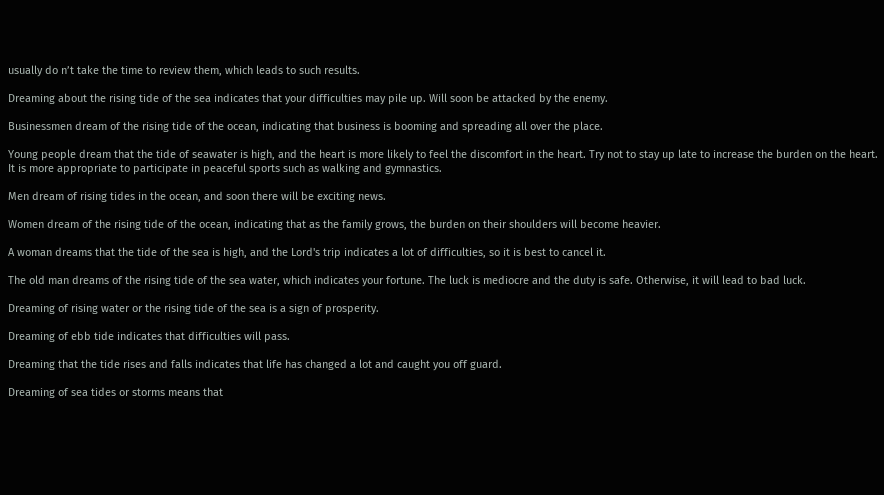usually do n’t take the time to review them, which leads to such results.

Dreaming about the rising tide of the sea indicates that your difficulties may pile up. Will soon be attacked by the enemy.

Businessmen dream of the rising tide of the ocean, indicating that business is booming and spreading all over the place.

Young people dream that the tide of seawater is high, and the heart is more likely to feel the discomfort in the heart. Try not to stay up late to increase the burden on the heart. It is more appropriate to participate in peaceful sports such as walking and gymnastics.

Men dream of rising tides in the ocean, and soon there will be exciting news.

Women dream of the rising tide of the ocean, indicating that as the family grows, the burden on their shoulders will become heavier.

A woman dreams that the tide of the sea is high, and the Lord's trip indicates a lot of difficulties, so it is best to cancel it.

The old man dreams of the rising tide of the sea water, which indicates your fortune. The luck is mediocre and the duty is safe. Otherwise, it will lead to bad luck.

Dreaming of rising water or the rising tide of the sea is a sign of prosperity.

Dreaming of ebb tide indicates that difficulties will pass.

Dreaming that the tide rises and falls indicates that life has changed a lot and caught you off guard.

Dreaming of sea tides or storms means that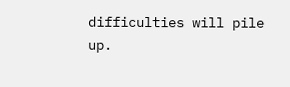difficulties will pile up.